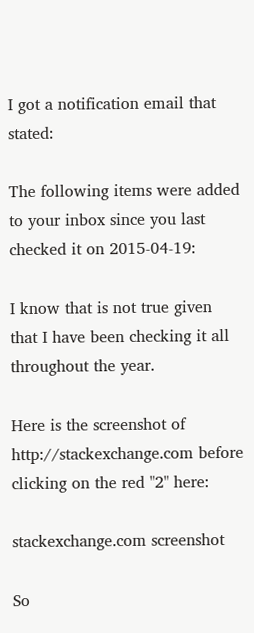I got a notification email that stated:

The following items were added to your inbox since you last checked it on 2015-04-19:

I know that is not true given that I have been checking it all throughout the year.

Here is the screenshot of http://stackexchange.com before clicking on the red "2" here:

stackexchange.com screenshot

So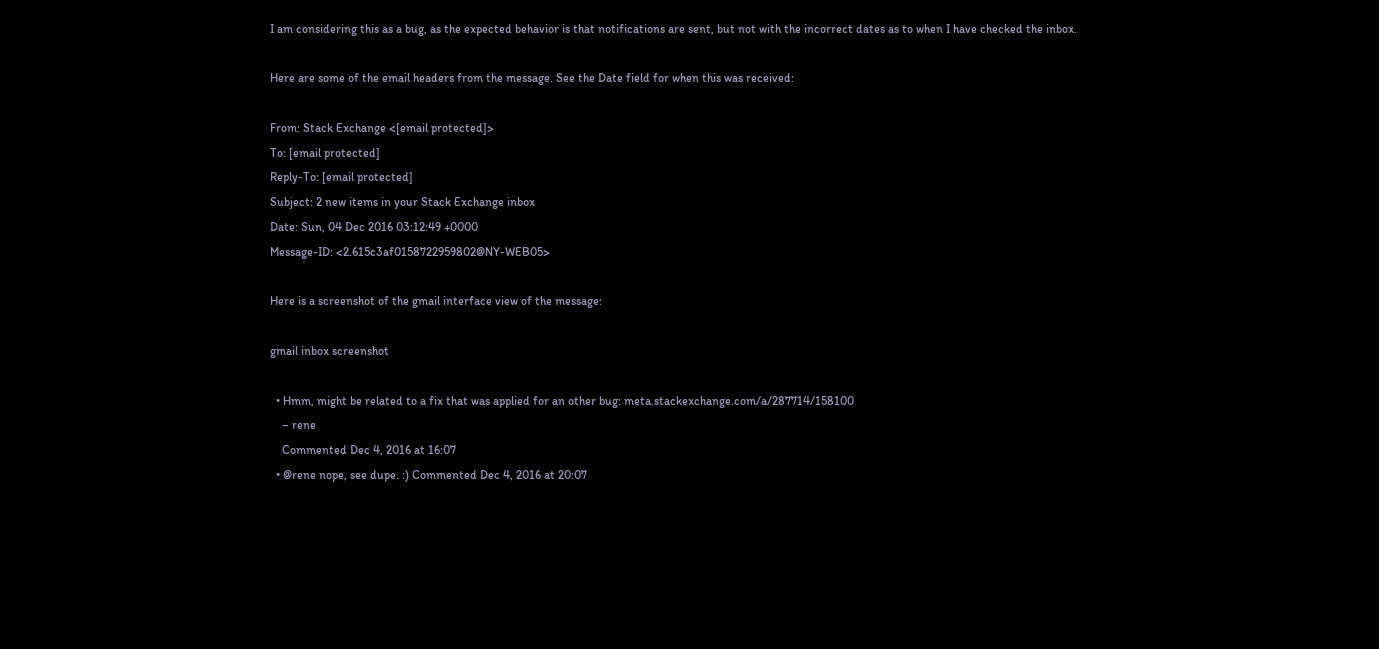I am considering this as a bug, as the expected behavior is that notifications are sent, but not with the incorrect dates as to when I have checked the inbox.

Here are some of the email headers from the message. See the Date field for when this was received:

From: Stack Exchange <[email protected]>
To: [email protected]
Reply-To: [email protected]
Subject: 2 new items in your Stack Exchange inbox
Date: Sun, 04 Dec 2016 03:12:49 +0000
Message-ID: <2.615c3af0158722959802@NY-WEB05>

Here is a screenshot of the gmail interface view of the message:

gmail inbox screenshot

  • Hmm, might be related to a fix that was applied for an other bug: meta.stackexchange.com/a/287714/158100
    – rene
    Commented Dec 4, 2016 at 16:07
  • @rene nope, see dupe. :) Commented Dec 4, 2016 at 20:07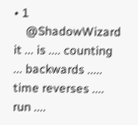• 1
    @ShadowWizard it ... is .... counting ... backwards ..... time reverses .... run ....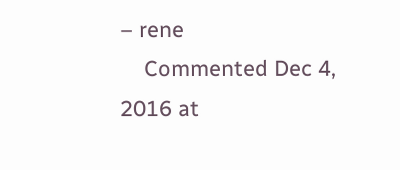– rene
    Commented Dec 4, 2016 at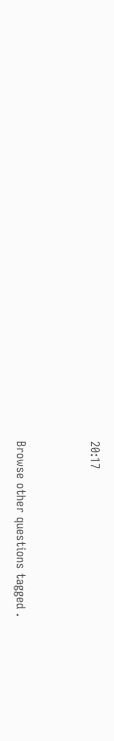20:17


Browse other questions tagged .